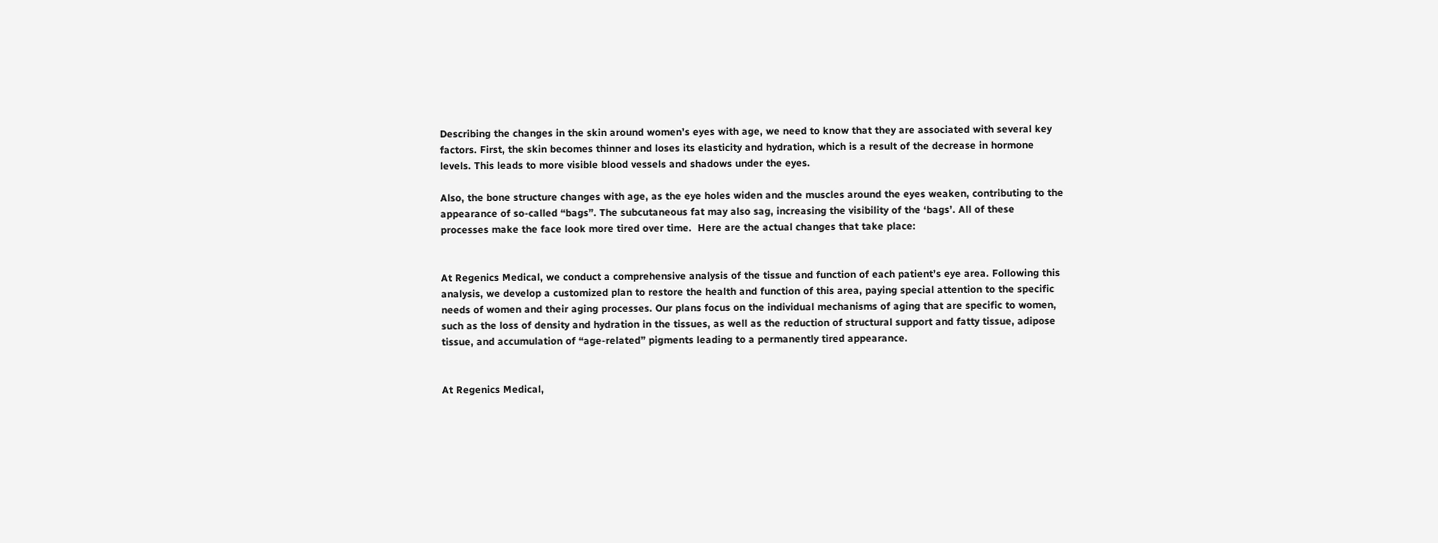Describing the changes in the skin around women’s eyes with age, we need to know that they are associated with several key factors. First, the skin becomes thinner and loses its elasticity and hydration, which is a result of the decrease in hormone levels. This leads to more visible blood vessels and shadows under the eyes.

Also, the bone structure changes with age, as the eye holes widen and the muscles around the eyes weaken, contributing to the appearance of so-called “bags”. The subcutaneous fat may also sag, increasing the visibility of the ‘bags’. All of these processes make the face look more tired over time.  Here are the actual changes that take place:


At Regenics Medical, we conduct a comprehensive analysis of the tissue and function of each patient’s eye area. Following this analysis, we develop a customized plan to restore the health and function of this area, paying special attention to the specific needs of women and their aging processes. Our plans focus on the individual mechanisms of aging that are specific to women, such as the loss of density and hydration in the tissues, as well as the reduction of structural support and fatty tissue, adipose tissue, and accumulation of “age-related” pigments leading to a permanently tired appearance.


At Regenics Medical,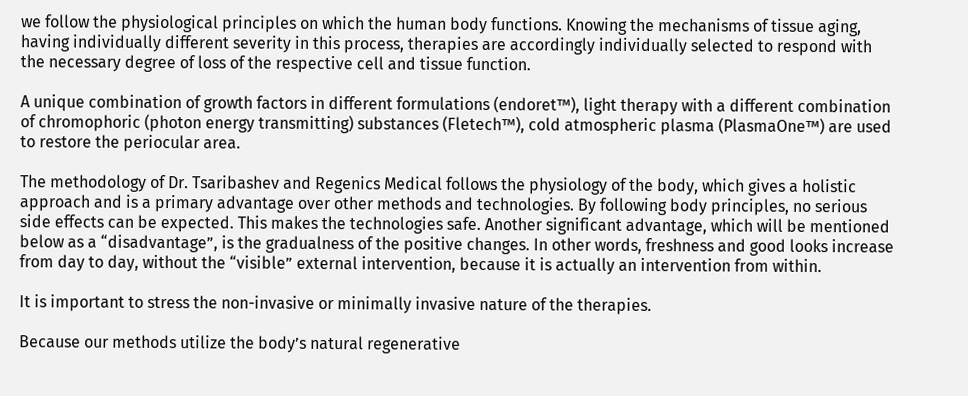we follow the physiological principles on which the human body functions. Knowing the mechanisms of tissue aging, having individually different severity in this process, therapies are accordingly individually selected to respond with the necessary degree of loss of the respective cell and tissue function.

A unique combination of growth factors in different formulations (endoret™), light therapy with a different combination of chromophoric (photon energy transmitting) substances (Fletech™), cold atmospheric plasma (PlasmaOne™) are used to restore the periocular area.

The methodology of Dr. Tsaribashev and Regenics Medical follows the physiology of the body, which gives a holistic approach and is a primary advantage over other methods and technologies. By following body principles, no serious side effects can be expected. This makes the technologies safe. Another significant advantage, which will be mentioned below as a “disadvantage”, is the gradualness of the positive changes. In other words, freshness and good looks increase from day to day, without the “visible” external intervention, because it is actually an intervention from within.

It is important to stress the non-invasive or minimally invasive nature of the therapies.

Because our methods utilize the body’s natural regenerative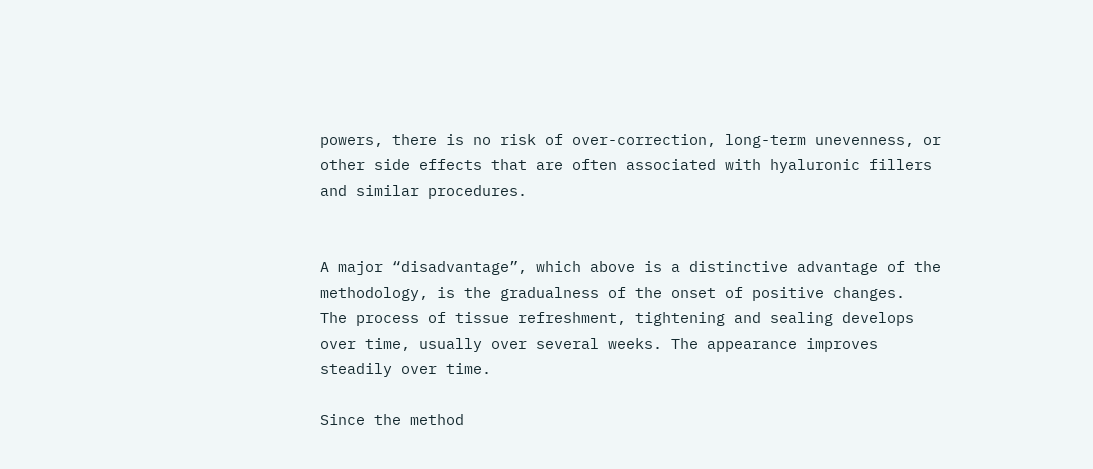powers, there is no risk of over-correction, long-term unevenness, or other side effects that are often associated with hyaluronic fillers and similar procedures.


A major “disadvantage”, which above is a distinctive advantage of the methodology, is the gradualness of the onset of positive changes.  The process of tissue refreshment, tightening and sealing develops over time, usually over several weeks. The appearance improves steadily over time.

Since the method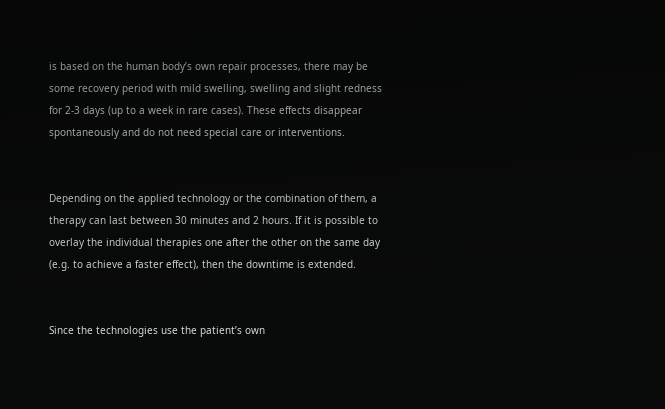is based on the human body’s own repair processes, there may be some recovery period with mild swelling, swelling and slight redness for 2-3 days (up to a week in rare cases). These effects disappear spontaneously and do not need special care or interventions.


Depending on the applied technology or the combination of them, a therapy can last between 30 minutes and 2 hours. If it is possible to overlay the individual therapies one after the other on the same day (e.g. to achieve a faster effect), then the downtime is extended.


Since the technologies use the patient’s own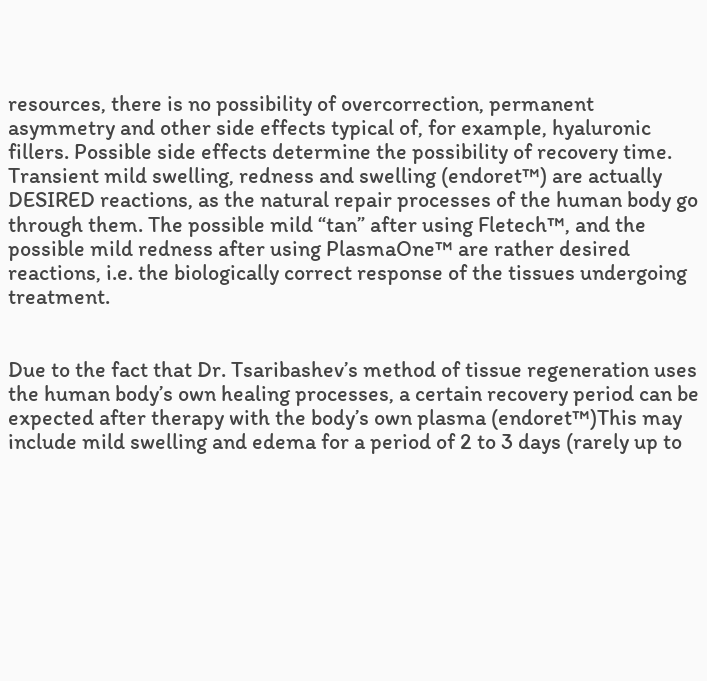resources, there is no possibility of overcorrection, permanent asymmetry and other side effects typical of, for example, hyaluronic fillers. Possible side effects determine the possibility of recovery time. Transient mild swelling, redness and swelling (endoret™) are actually DESIRED reactions, as the natural repair processes of the human body go through them. The possible mild “tan” after using Fletech™, and the possible mild redness after using PlasmaOne™ are rather desired reactions, i.e. the biologically correct response of the tissues undergoing treatment.


Due to the fact that Dr. Tsaribashev’s method of tissue regeneration uses the human body’s own healing processes, a certain recovery period can be expected after therapy with the body’s own plasma (endoret™)This may include mild swelling and edema for a period of 2 to 3 days (rarely up to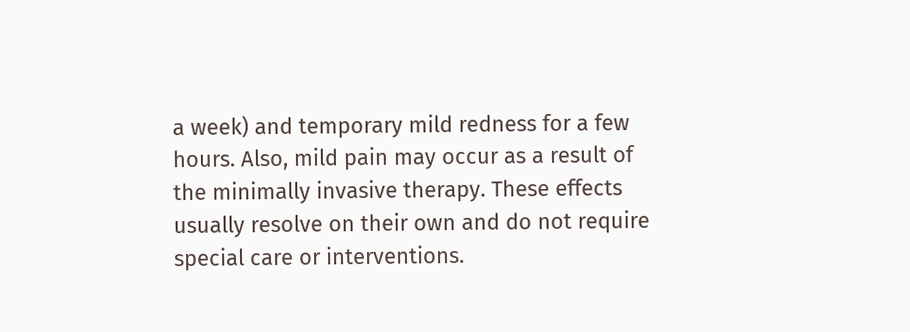a week) and temporary mild redness for a few hours. Also, mild pain may occur as a result of the minimally invasive therapy. These effects usually resolve on their own and do not require special care or interventions.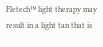Fletech™ light therapy may result in a light tan that is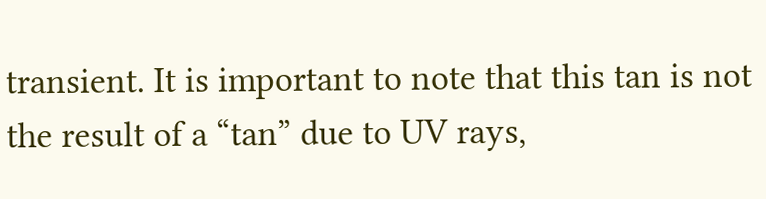transient. It is important to note that this tan is not the result of a “tan” due to UV rays,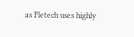as Fletech uses highly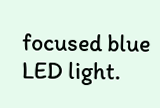focused blue LED light.